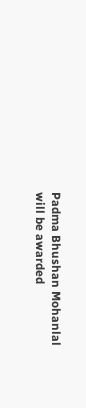Padma Bhushan Mohanlal will be awarded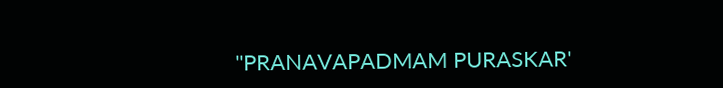''PRANAVAPADMAM PURASKAR'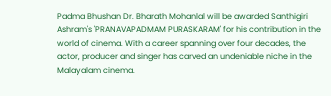Padma Bhushan Dr. Bharath Mohanlal will be awarded Santhigiri Ashram's 'PRANAVAPADMAM PURASKARAM' for his contribution in the world of cinema. With a career spanning over four decades, the actor, producer and singer has carved an undeniable niche in the Malayalam cinema.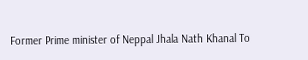Former Prime minister of Neppal Jhala Nath Khanal To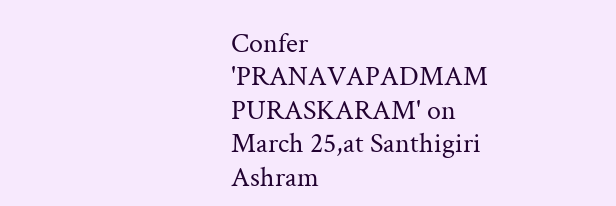Confer 'PRANAVAPADMAM PURASKARAM' on March 25,at Santhigiri Ashram